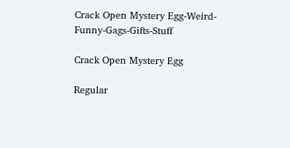Crack Open Mystery Egg-Weird-Funny-Gags-Gifts-Stuff

Crack Open Mystery Egg

Regular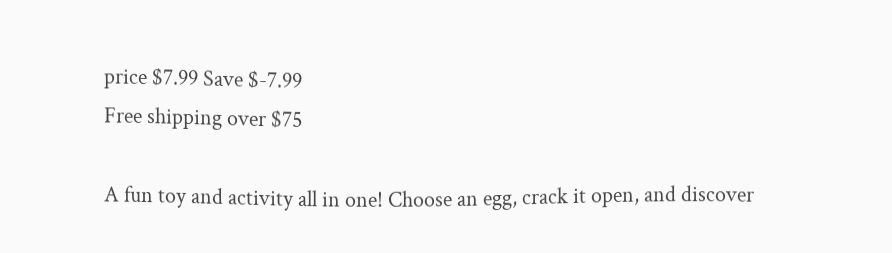price $7.99 Save $-7.99
Free shipping over $75

A fun toy and activity all in one! Choose an egg, crack it open, and discover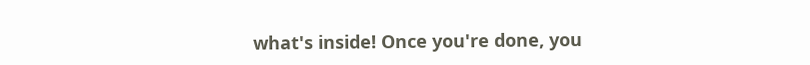what's inside! Once you're done, you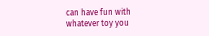can have fun with whatever toy you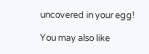uncovered in your egg!

You may also like